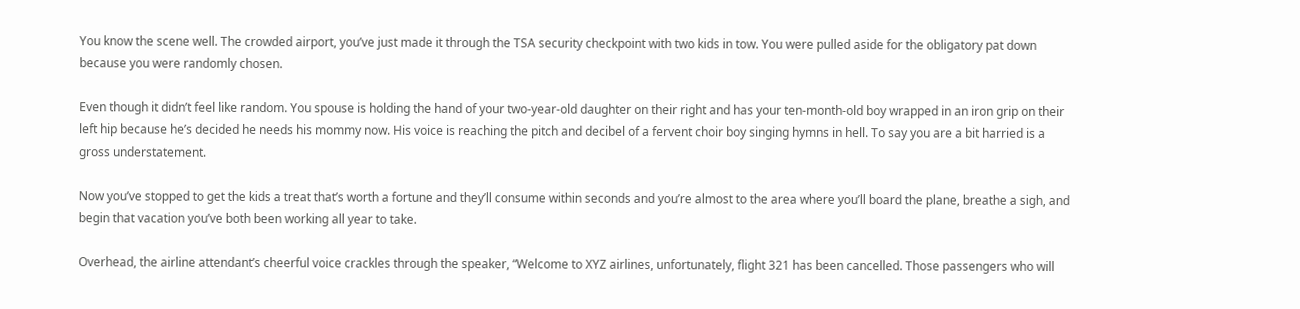You know the scene well. The crowded airport, you’ve just made it through the TSA security checkpoint with two kids in tow. You were pulled aside for the obligatory pat down because you were randomly chosen.

Even though it didn’t feel like random. You spouse is holding the hand of your two-year-old daughter on their right and has your ten-month-old boy wrapped in an iron grip on their left hip because he’s decided he needs his mommy now. His voice is reaching the pitch and decibel of a fervent choir boy singing hymns in hell. To say you are a bit harried is a gross understatement.

Now you’ve stopped to get the kids a treat that’s worth a fortune and they’ll consume within seconds and you’re almost to the area where you’ll board the plane, breathe a sigh, and begin that vacation you’ve both been working all year to take.

Overhead, the airline attendant’s cheerful voice crackles through the speaker, “Welcome to XYZ airlines, unfortunately, flight 321 has been cancelled. Those passengers who will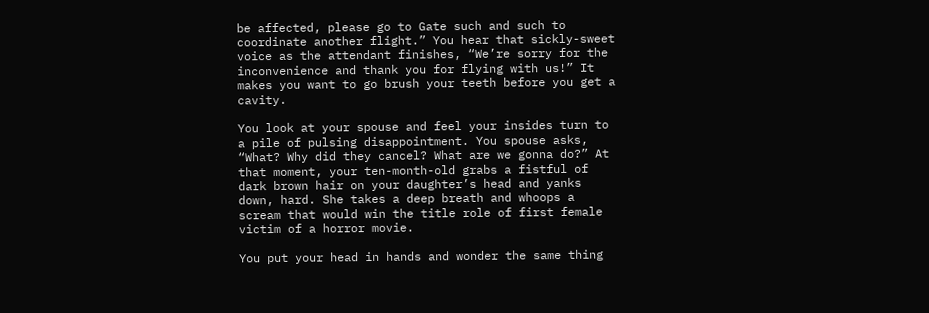be affected, please go to Gate such and such to coordinate another flight.” You hear that sickly-sweet voice as the attendant finishes, “We’re sorry for the inconvenience and thank you for flying with us!” It makes you want to go brush your teeth before you get a cavity.

You look at your spouse and feel your insides turn to a pile of pulsing disappointment. You spouse asks, “What? Why did they cancel? What are we gonna do?” At that moment, your ten-month-old grabs a fistful of dark brown hair on your daughter’s head and yanks down, hard. She takes a deep breath and whoops a scream that would win the title role of first female victim of a horror movie.

You put your head in hands and wonder the same thing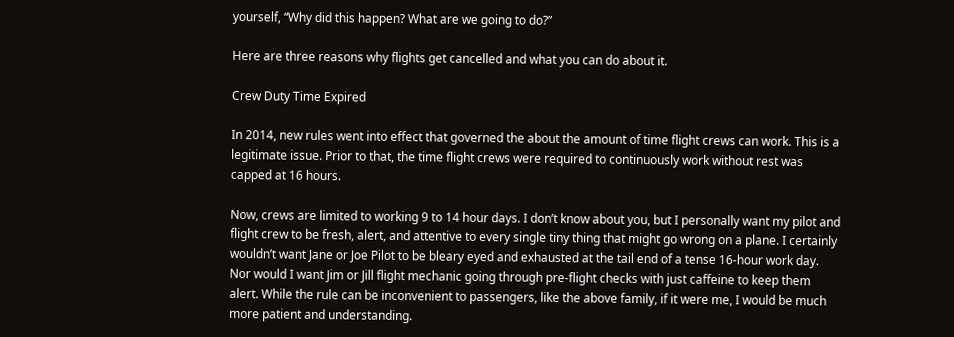yourself, “Why did this happen? What are we going to do?”

Here are three reasons why flights get cancelled and what you can do about it.

Crew Duty Time Expired

In 2014, new rules went into effect that governed the about the amount of time flight crews can work. This is a legitimate issue. Prior to that, the time flight crews were required to continuously work without rest was capped at 16 hours.

Now, crews are limited to working 9 to 14 hour days. I don’t know about you, but I personally want my pilot and flight crew to be fresh, alert, and attentive to every single tiny thing that might go wrong on a plane. I certainly wouldn’t want Jane or Joe Pilot to be bleary eyed and exhausted at the tail end of a tense 16-hour work day. Nor would I want Jim or Jill flight mechanic going through pre-flight checks with just caffeine to keep them alert. While the rule can be inconvenient to passengers, like the above family, if it were me, I would be much more patient and understanding.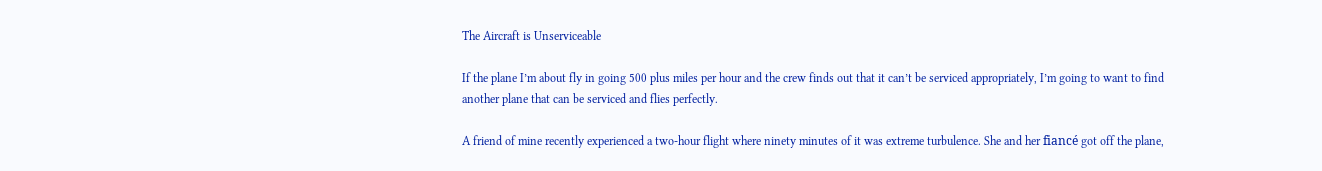The Aircraft is Unserviceable

If the plane I’m about fly in going 500 plus miles per hour and the crew finds out that it can’t be serviced appropriately, I’m going to want to find another plane that can be serviced and flies perfectly.

A friend of mine recently experienced a two-hour flight where ninety minutes of it was extreme turbulence. She and her fiancé got off the plane,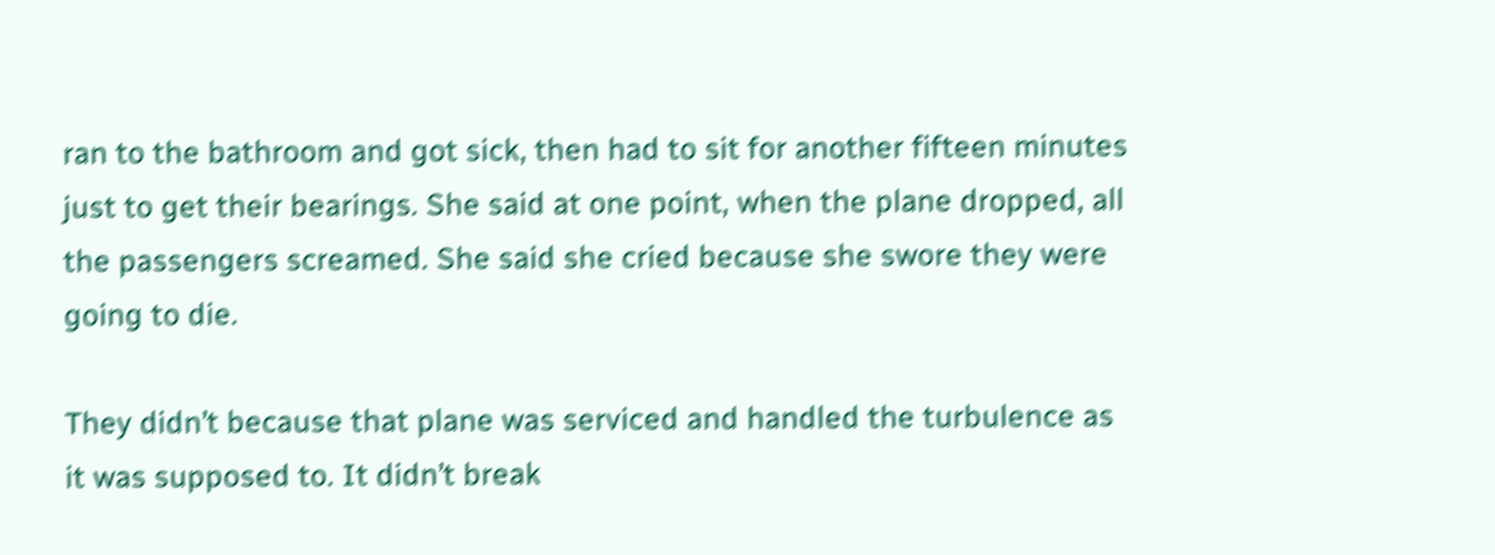ran to the bathroom and got sick, then had to sit for another fifteen minutes just to get their bearings. She said at one point, when the plane dropped, all the passengers screamed. She said she cried because she swore they were going to die.

They didn’t because that plane was serviced and handled the turbulence as it was supposed to. It didn’t break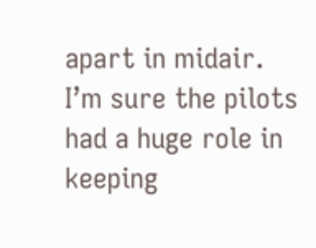apart in midair. I’m sure the pilots had a huge role in keeping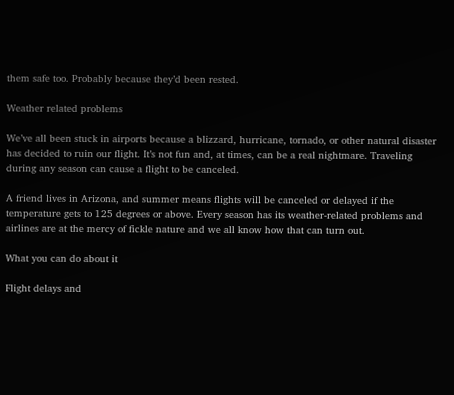them safe too. Probably because they’d been rested.

Weather related problems

We’ve all been stuck in airports because a blizzard, hurricane, tornado, or other natural disaster has decided to ruin our flight. It’s not fun and, at times, can be a real nightmare. Traveling during any season can cause a flight to be canceled.

A friend lives in Arizona, and summer means flights will be canceled or delayed if the temperature gets to 125 degrees or above. Every season has its weather-related problems and airlines are at the mercy of fickle nature and we all know how that can turn out.

What you can do about it

Flight delays and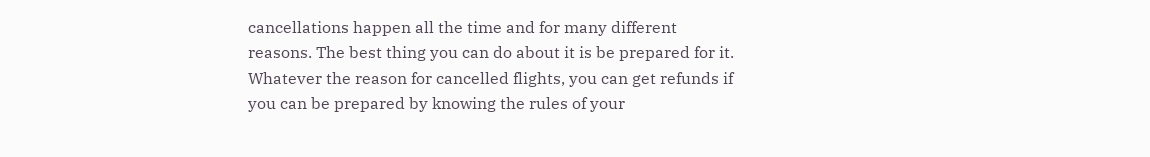cancellations happen all the time and for many different reasons. The best thing you can do about it is be prepared for it. Whatever the reason for cancelled flights, you can get refunds if you can be prepared by knowing the rules of your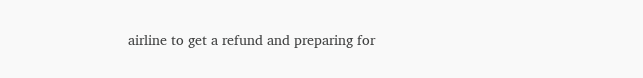airline to get a refund and preparing for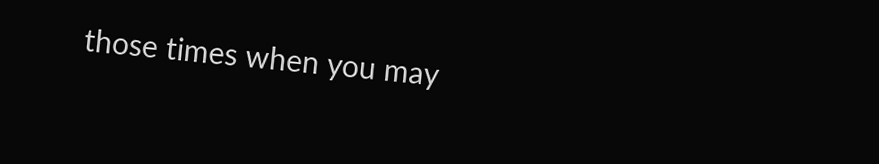those times when you may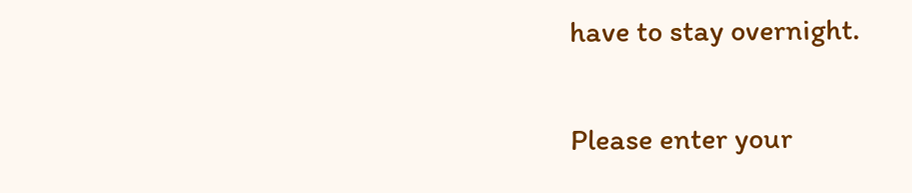have to stay overnight.


Please enter your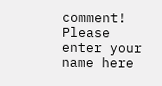comment!
Please enter your name here